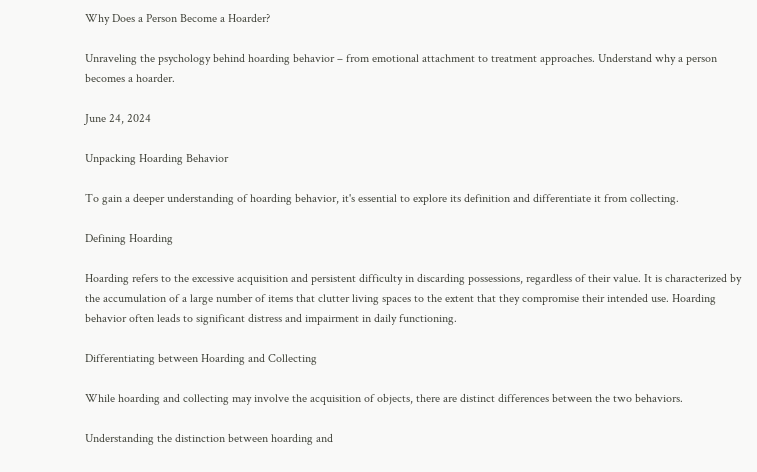Why Does a Person Become a Hoarder?

Unraveling the psychology behind hoarding behavior – from emotional attachment to treatment approaches. Understand why a person becomes a hoarder.

June 24, 2024

Unpacking Hoarding Behavior

To gain a deeper understanding of hoarding behavior, it's essential to explore its definition and differentiate it from collecting.

Defining Hoarding

Hoarding refers to the excessive acquisition and persistent difficulty in discarding possessions, regardless of their value. It is characterized by the accumulation of a large number of items that clutter living spaces to the extent that they compromise their intended use. Hoarding behavior often leads to significant distress and impairment in daily functioning.

Differentiating between Hoarding and Collecting

While hoarding and collecting may involve the acquisition of objects, there are distinct differences between the two behaviors.

Understanding the distinction between hoarding and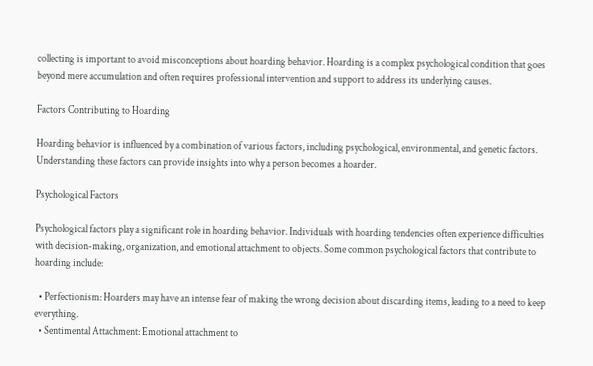collecting is important to avoid misconceptions about hoarding behavior. Hoarding is a complex psychological condition that goes beyond mere accumulation and often requires professional intervention and support to address its underlying causes.

Factors Contributing to Hoarding

Hoarding behavior is influenced by a combination of various factors, including psychological, environmental, and genetic factors. Understanding these factors can provide insights into why a person becomes a hoarder.

Psychological Factors

Psychological factors play a significant role in hoarding behavior. Individuals with hoarding tendencies often experience difficulties with decision-making, organization, and emotional attachment to objects. Some common psychological factors that contribute to hoarding include:

  • Perfectionism: Hoarders may have an intense fear of making the wrong decision about discarding items, leading to a need to keep everything.
  • Sentimental Attachment: Emotional attachment to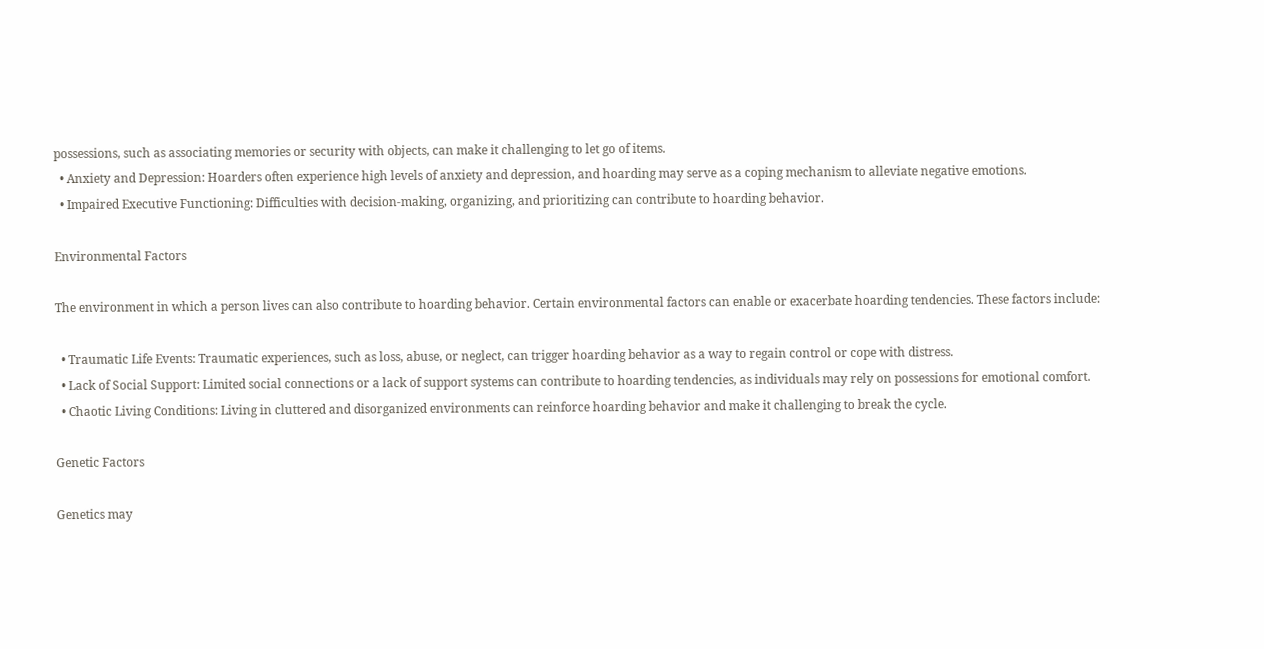possessions, such as associating memories or security with objects, can make it challenging to let go of items.
  • Anxiety and Depression: Hoarders often experience high levels of anxiety and depression, and hoarding may serve as a coping mechanism to alleviate negative emotions.
  • Impaired Executive Functioning: Difficulties with decision-making, organizing, and prioritizing can contribute to hoarding behavior.

Environmental Factors

The environment in which a person lives can also contribute to hoarding behavior. Certain environmental factors can enable or exacerbate hoarding tendencies. These factors include:

  • Traumatic Life Events: Traumatic experiences, such as loss, abuse, or neglect, can trigger hoarding behavior as a way to regain control or cope with distress.
  • Lack of Social Support: Limited social connections or a lack of support systems can contribute to hoarding tendencies, as individuals may rely on possessions for emotional comfort.
  • Chaotic Living Conditions: Living in cluttered and disorganized environments can reinforce hoarding behavior and make it challenging to break the cycle.

Genetic Factors

Genetics may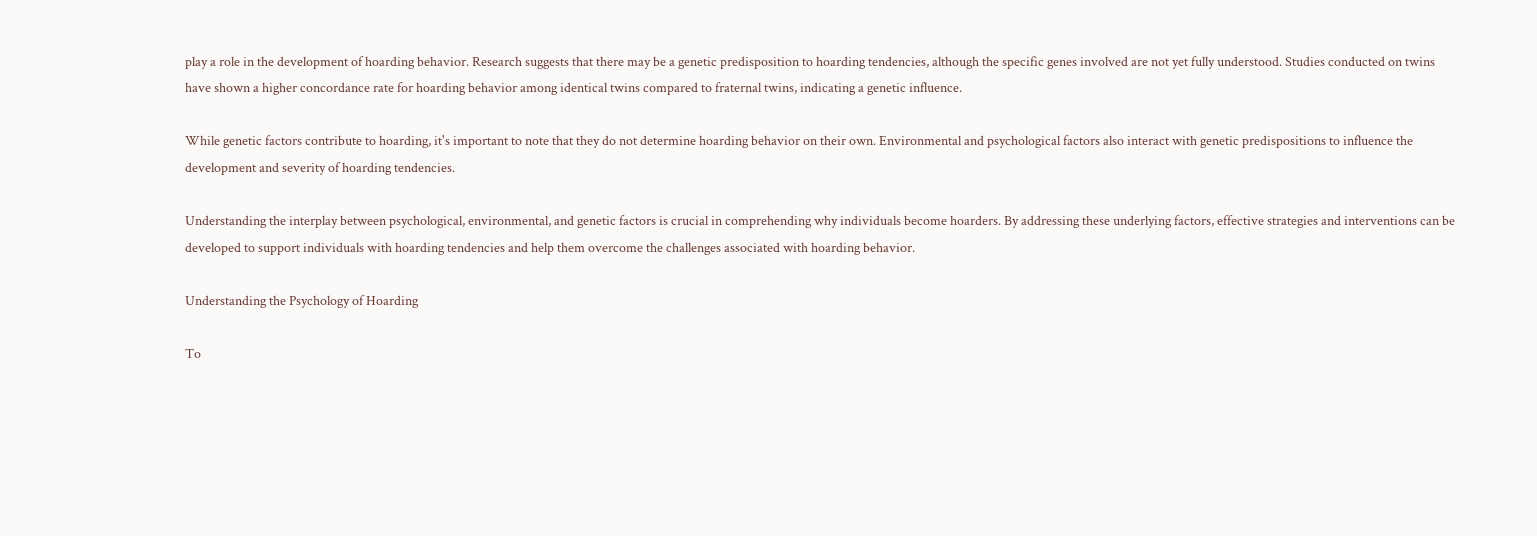play a role in the development of hoarding behavior. Research suggests that there may be a genetic predisposition to hoarding tendencies, although the specific genes involved are not yet fully understood. Studies conducted on twins have shown a higher concordance rate for hoarding behavior among identical twins compared to fraternal twins, indicating a genetic influence.

While genetic factors contribute to hoarding, it's important to note that they do not determine hoarding behavior on their own. Environmental and psychological factors also interact with genetic predispositions to influence the development and severity of hoarding tendencies.

Understanding the interplay between psychological, environmental, and genetic factors is crucial in comprehending why individuals become hoarders. By addressing these underlying factors, effective strategies and interventions can be developed to support individuals with hoarding tendencies and help them overcome the challenges associated with hoarding behavior.

Understanding the Psychology of Hoarding

To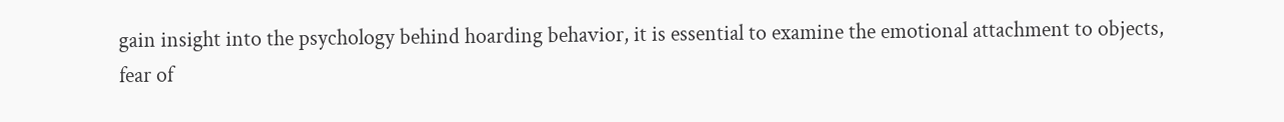gain insight into the psychology behind hoarding behavior, it is essential to examine the emotional attachment to objects, fear of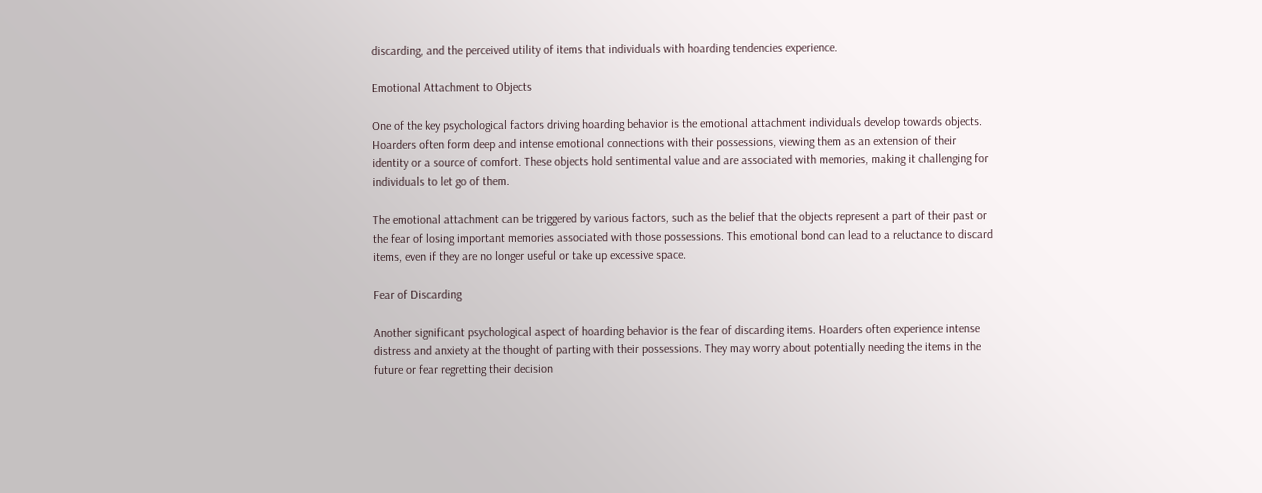discarding, and the perceived utility of items that individuals with hoarding tendencies experience.

Emotional Attachment to Objects

One of the key psychological factors driving hoarding behavior is the emotional attachment individuals develop towards objects. Hoarders often form deep and intense emotional connections with their possessions, viewing them as an extension of their identity or a source of comfort. These objects hold sentimental value and are associated with memories, making it challenging for individuals to let go of them.

The emotional attachment can be triggered by various factors, such as the belief that the objects represent a part of their past or the fear of losing important memories associated with those possessions. This emotional bond can lead to a reluctance to discard items, even if they are no longer useful or take up excessive space.

Fear of Discarding

Another significant psychological aspect of hoarding behavior is the fear of discarding items. Hoarders often experience intense distress and anxiety at the thought of parting with their possessions. They may worry about potentially needing the items in the future or fear regretting their decision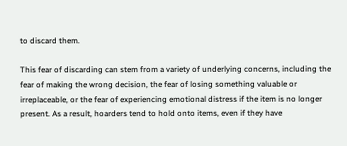to discard them.

This fear of discarding can stem from a variety of underlying concerns, including the fear of making the wrong decision, the fear of losing something valuable or irreplaceable, or the fear of experiencing emotional distress if the item is no longer present. As a result, hoarders tend to hold onto items, even if they have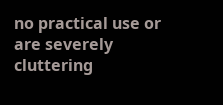no practical use or are severely cluttering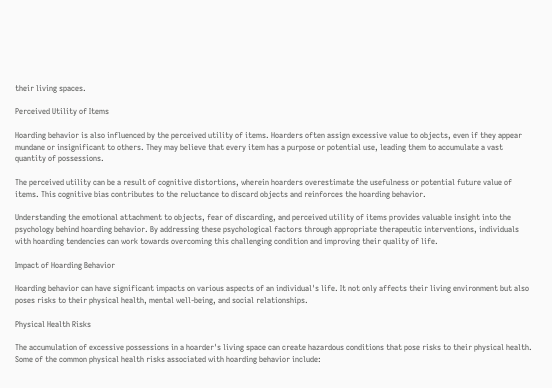their living spaces.

Perceived Utility of Items

Hoarding behavior is also influenced by the perceived utility of items. Hoarders often assign excessive value to objects, even if they appear mundane or insignificant to others. They may believe that every item has a purpose or potential use, leading them to accumulate a vast quantity of possessions.

The perceived utility can be a result of cognitive distortions, wherein hoarders overestimate the usefulness or potential future value of items. This cognitive bias contributes to the reluctance to discard objects and reinforces the hoarding behavior.

Understanding the emotional attachment to objects, fear of discarding, and perceived utility of items provides valuable insight into the psychology behind hoarding behavior. By addressing these psychological factors through appropriate therapeutic interventions, individuals with hoarding tendencies can work towards overcoming this challenging condition and improving their quality of life.

Impact of Hoarding Behavior

Hoarding behavior can have significant impacts on various aspects of an individual's life. It not only affects their living environment but also poses risks to their physical health, mental well-being, and social relationships.

Physical Health Risks

The accumulation of excessive possessions in a hoarder's living space can create hazardous conditions that pose risks to their physical health. Some of the common physical health risks associated with hoarding behavior include: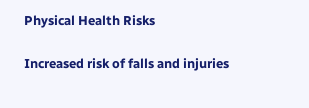Physical Health Risks

Increased risk of falls and injuries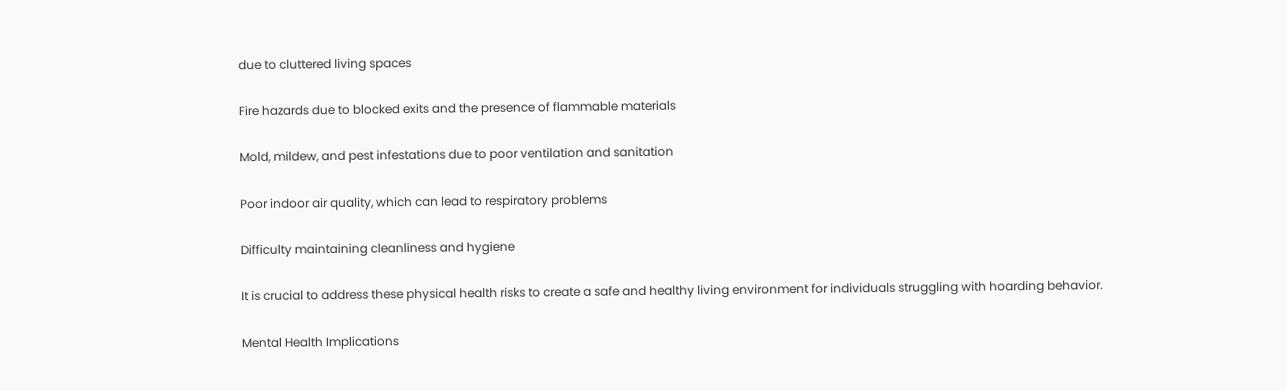due to cluttered living spaces

Fire hazards due to blocked exits and the presence of flammable materials

Mold, mildew, and pest infestations due to poor ventilation and sanitation

Poor indoor air quality, which can lead to respiratory problems

Difficulty maintaining cleanliness and hygiene

It is crucial to address these physical health risks to create a safe and healthy living environment for individuals struggling with hoarding behavior.

Mental Health Implications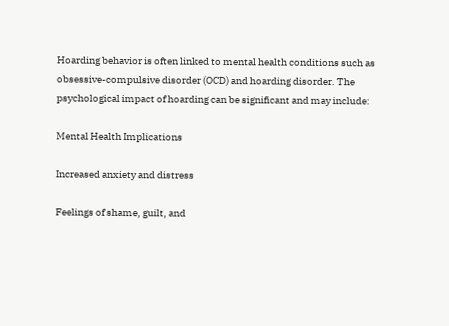Hoarding behavior is often linked to mental health conditions such as obsessive-compulsive disorder (OCD) and hoarding disorder. The psychological impact of hoarding can be significant and may include:

Mental Health Implications

Increased anxiety and distress

Feelings of shame, guilt, and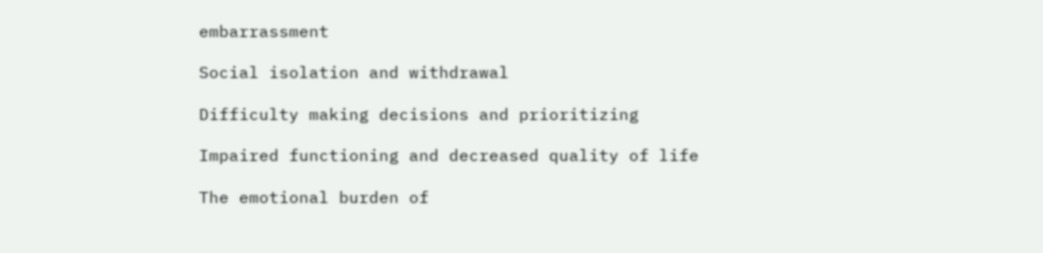embarrassment

Social isolation and withdrawal

Difficulty making decisions and prioritizing

Impaired functioning and decreased quality of life

The emotional burden of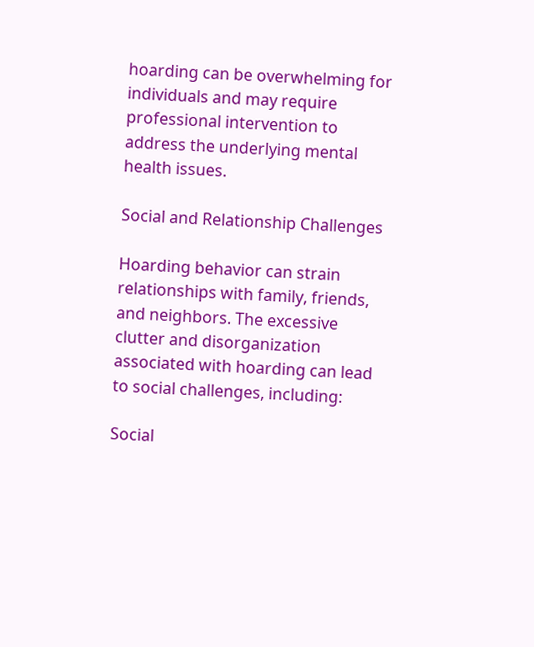hoarding can be overwhelming for individuals and may require professional intervention to address the underlying mental health issues.

Social and Relationship Challenges

Hoarding behavior can strain relationships with family, friends, and neighbors. The excessive clutter and disorganization associated with hoarding can lead to social challenges, including:

Social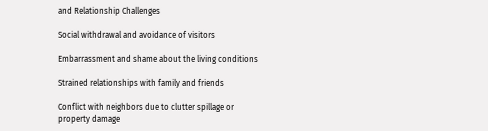and Relationship Challenges

Social withdrawal and avoidance of visitors

Embarrassment and shame about the living conditions

Strained relationships with family and friends

Conflict with neighbors due to clutter spillage or property damage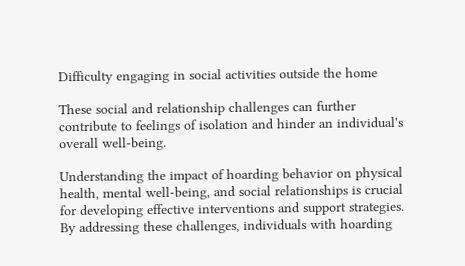Difficulty engaging in social activities outside the home

These social and relationship challenges can further contribute to feelings of isolation and hinder an individual's overall well-being.

Understanding the impact of hoarding behavior on physical health, mental well-being, and social relationships is crucial for developing effective interventions and support strategies. By addressing these challenges, individuals with hoarding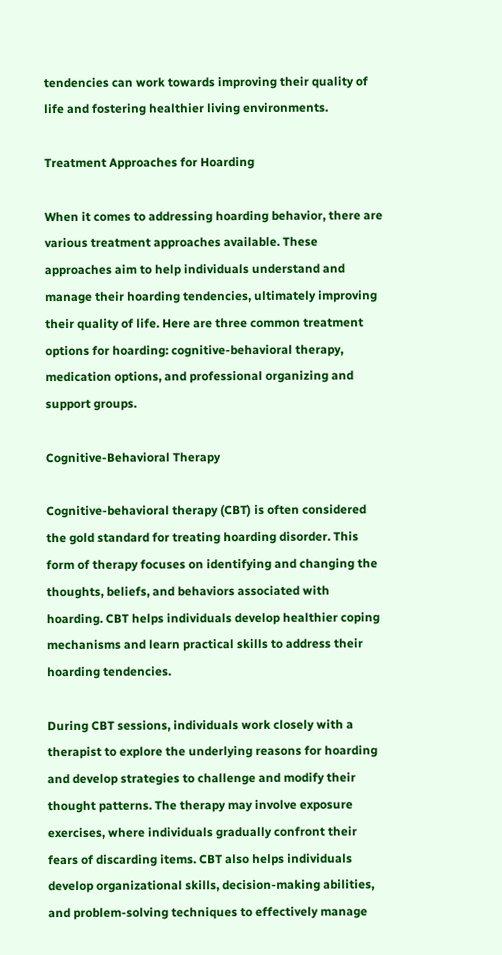tendencies can work towards improving their quality of life and fostering healthier living environments.

Treatment Approaches for Hoarding

When it comes to addressing hoarding behavior, there are various treatment approaches available. These approaches aim to help individuals understand and manage their hoarding tendencies, ultimately improving their quality of life. Here are three common treatment options for hoarding: cognitive-behavioral therapy, medication options, and professional organizing and support groups.

Cognitive-Behavioral Therapy

Cognitive-behavioral therapy (CBT) is often considered the gold standard for treating hoarding disorder. This form of therapy focuses on identifying and changing the thoughts, beliefs, and behaviors associated with hoarding. CBT helps individuals develop healthier coping mechanisms and learn practical skills to address their hoarding tendencies.

During CBT sessions, individuals work closely with a therapist to explore the underlying reasons for hoarding and develop strategies to challenge and modify their thought patterns. The therapy may involve exposure exercises, where individuals gradually confront their fears of discarding items. CBT also helps individuals develop organizational skills, decision-making abilities, and problem-solving techniques to effectively manage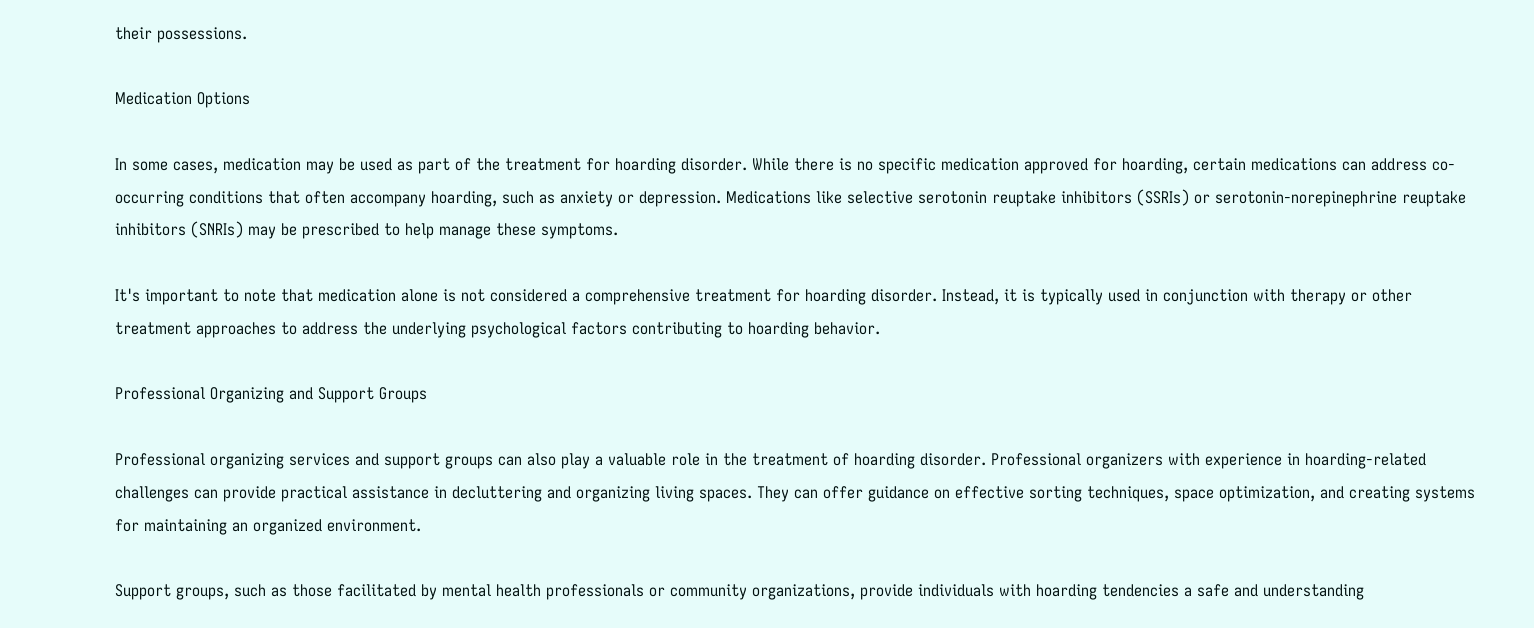their possessions.

Medication Options

In some cases, medication may be used as part of the treatment for hoarding disorder. While there is no specific medication approved for hoarding, certain medications can address co-occurring conditions that often accompany hoarding, such as anxiety or depression. Medications like selective serotonin reuptake inhibitors (SSRIs) or serotonin-norepinephrine reuptake inhibitors (SNRIs) may be prescribed to help manage these symptoms.

It's important to note that medication alone is not considered a comprehensive treatment for hoarding disorder. Instead, it is typically used in conjunction with therapy or other treatment approaches to address the underlying psychological factors contributing to hoarding behavior.

Professional Organizing and Support Groups

Professional organizing services and support groups can also play a valuable role in the treatment of hoarding disorder. Professional organizers with experience in hoarding-related challenges can provide practical assistance in decluttering and organizing living spaces. They can offer guidance on effective sorting techniques, space optimization, and creating systems for maintaining an organized environment.

Support groups, such as those facilitated by mental health professionals or community organizations, provide individuals with hoarding tendencies a safe and understanding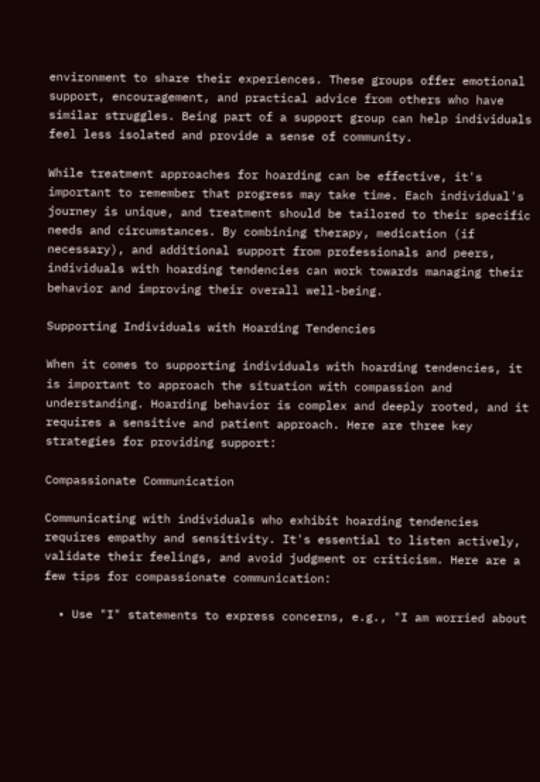environment to share their experiences. These groups offer emotional support, encouragement, and practical advice from others who have similar struggles. Being part of a support group can help individuals feel less isolated and provide a sense of community.

While treatment approaches for hoarding can be effective, it's important to remember that progress may take time. Each individual's journey is unique, and treatment should be tailored to their specific needs and circumstances. By combining therapy, medication (if necessary), and additional support from professionals and peers, individuals with hoarding tendencies can work towards managing their behavior and improving their overall well-being.

Supporting Individuals with Hoarding Tendencies

When it comes to supporting individuals with hoarding tendencies, it is important to approach the situation with compassion and understanding. Hoarding behavior is complex and deeply rooted, and it requires a sensitive and patient approach. Here are three key strategies for providing support:

Compassionate Communication

Communicating with individuals who exhibit hoarding tendencies requires empathy and sensitivity. It's essential to listen actively, validate their feelings, and avoid judgment or criticism. Here are a few tips for compassionate communication:

  • Use "I" statements to express concerns, e.g., "I am worried about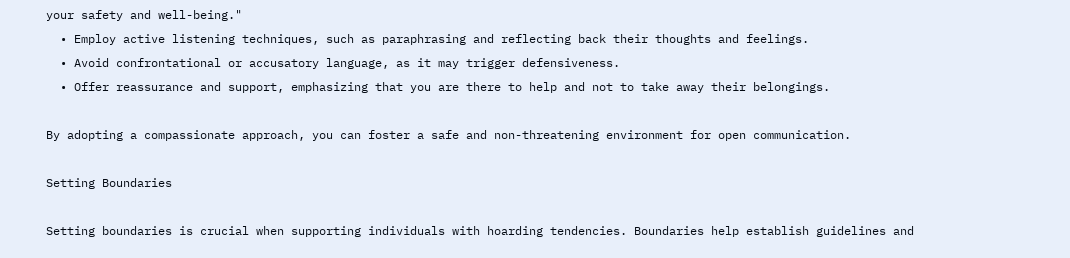your safety and well-being."
  • Employ active listening techniques, such as paraphrasing and reflecting back their thoughts and feelings.
  • Avoid confrontational or accusatory language, as it may trigger defensiveness.
  • Offer reassurance and support, emphasizing that you are there to help and not to take away their belongings.

By adopting a compassionate approach, you can foster a safe and non-threatening environment for open communication.

Setting Boundaries

Setting boundaries is crucial when supporting individuals with hoarding tendencies. Boundaries help establish guidelines and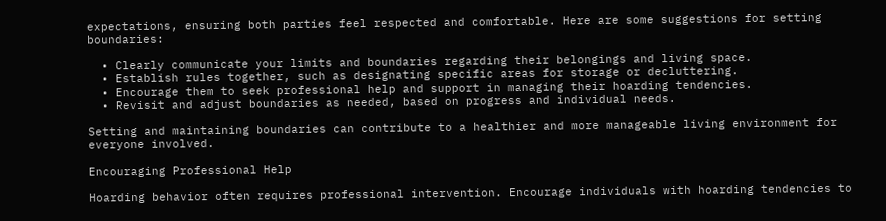expectations, ensuring both parties feel respected and comfortable. Here are some suggestions for setting boundaries:

  • Clearly communicate your limits and boundaries regarding their belongings and living space.
  • Establish rules together, such as designating specific areas for storage or decluttering.
  • Encourage them to seek professional help and support in managing their hoarding tendencies.
  • Revisit and adjust boundaries as needed, based on progress and individual needs.

Setting and maintaining boundaries can contribute to a healthier and more manageable living environment for everyone involved.

Encouraging Professional Help

Hoarding behavior often requires professional intervention. Encourage individuals with hoarding tendencies to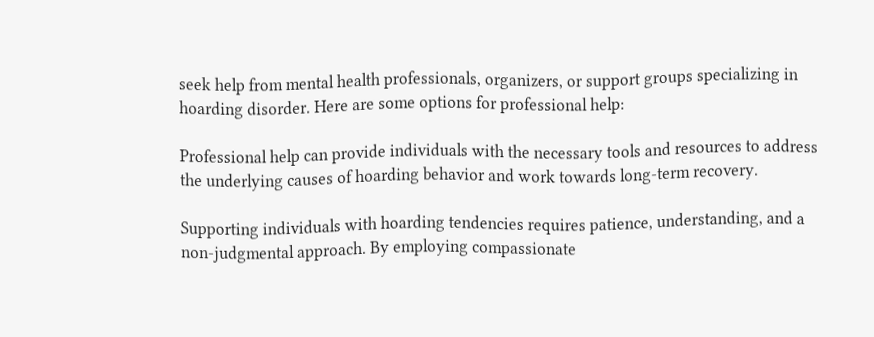seek help from mental health professionals, organizers, or support groups specializing in hoarding disorder. Here are some options for professional help:

Professional help can provide individuals with the necessary tools and resources to address the underlying causes of hoarding behavior and work towards long-term recovery.

Supporting individuals with hoarding tendencies requires patience, understanding, and a non-judgmental approach. By employing compassionate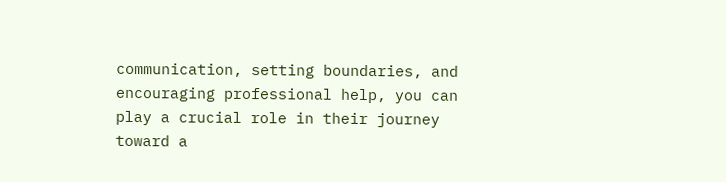communication, setting boundaries, and encouraging professional help, you can play a crucial role in their journey toward a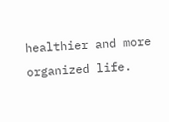healthier and more organized life.